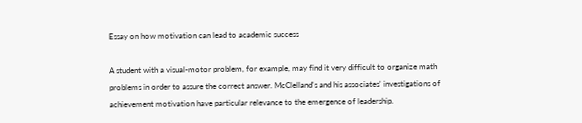Essay on how motivation can lead to academic success

A student with a visual-motor problem, for example, may find it very difficult to organize math problems in order to assure the correct answer. McClelland's and his associates' investigations of achievement motivation have particular relevance to the emergence of leadership.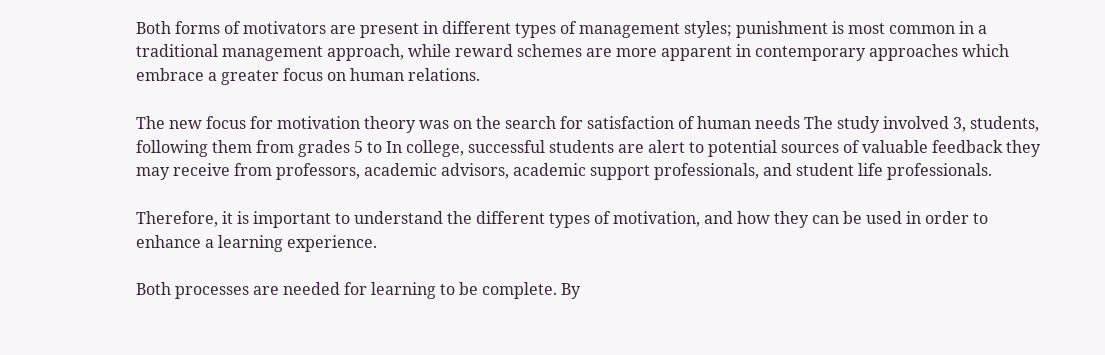Both forms of motivators are present in different types of management styles; punishment is most common in a traditional management approach, while reward schemes are more apparent in contemporary approaches which embrace a greater focus on human relations.

The new focus for motivation theory was on the search for satisfaction of human needs The study involved 3, students, following them from grades 5 to In college, successful students are alert to potential sources of valuable feedback they may receive from professors, academic advisors, academic support professionals, and student life professionals.

Therefore, it is important to understand the different types of motivation, and how they can be used in order to enhance a learning experience.

Both processes are needed for learning to be complete. By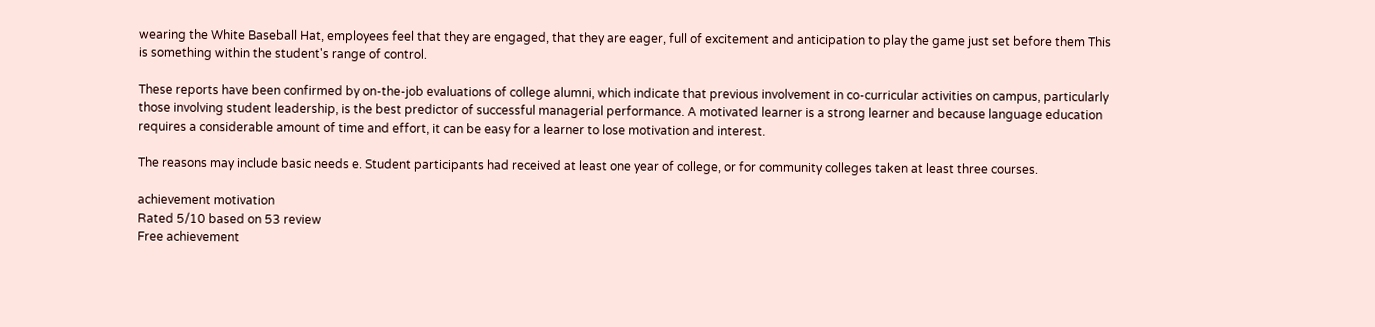wearing the White Baseball Hat, employees feel that they are engaged, that they are eager, full of excitement and anticipation to play the game just set before them This is something within the student's range of control.

These reports have been confirmed by on-the-job evaluations of college alumni, which indicate that previous involvement in co-curricular activities on campus, particularly those involving student leadership, is the best predictor of successful managerial performance. A motivated learner is a strong learner and because language education requires a considerable amount of time and effort, it can be easy for a learner to lose motivation and interest.

The reasons may include basic needs e. Student participants had received at least one year of college, or for community colleges taken at least three courses.

achievement motivation
Rated 5/10 based on 53 review
Free achievement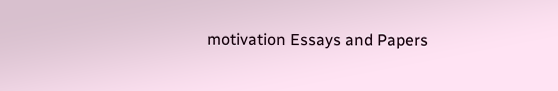motivation Essays and Papers